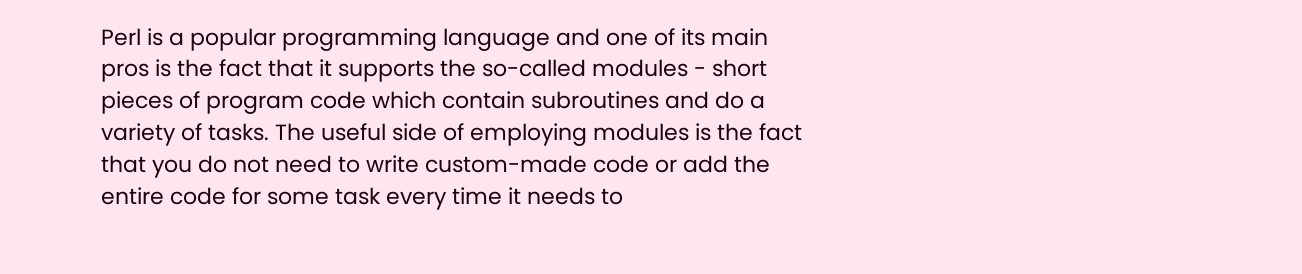Perl is a popular programming language and one of its main pros is the fact that it supports the so-called modules - short pieces of program code which contain subroutines and do a variety of tasks. The useful side of employing modules is the fact that you do not need to write custom-made code or add the entire code for some task every time it needs to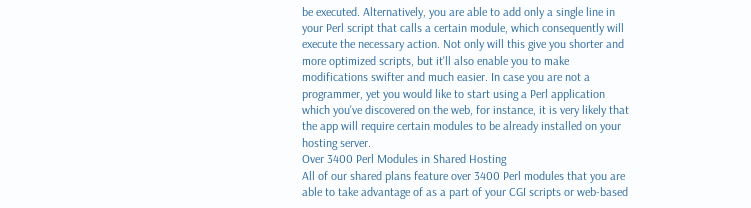be executed. Alternatively, you are able to add only a single line in your Perl script that calls a certain module, which consequently will execute the necessary action. Not only will this give you shorter and more optimized scripts, but it'll also enable you to make modifications swifter and much easier. In case you are not a programmer, yet you would like to start using a Perl application which you've discovered on the web, for instance, it is very likely that the app will require certain modules to be already installed on your hosting server.
Over 3400 Perl Modules in Shared Hosting
All of our shared plans feature over 3400 Perl modules that you are able to take advantage of as a part of your CGI scripts or web-based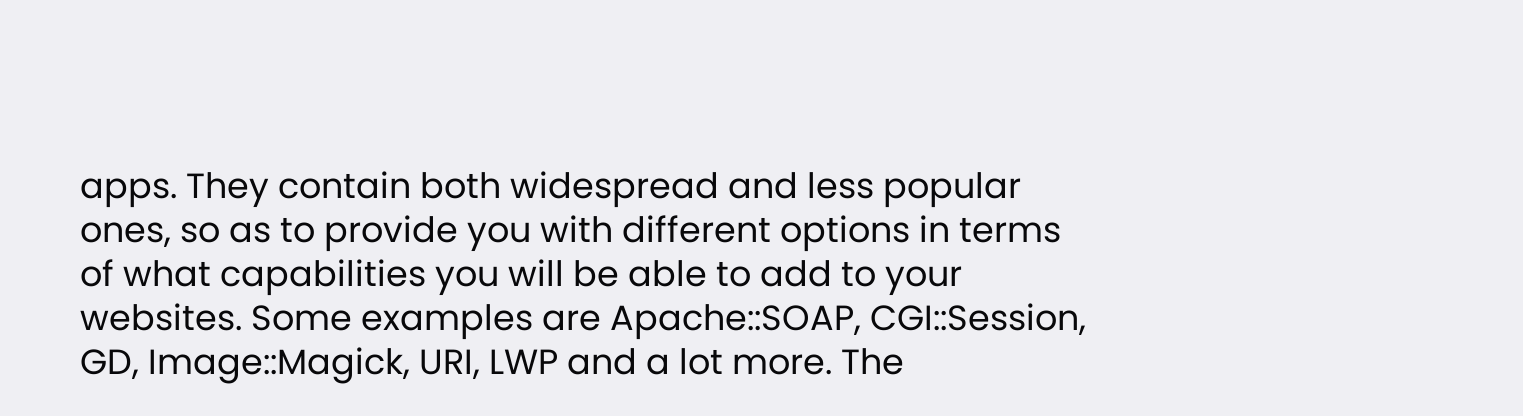apps. They contain both widespread and less popular ones, so as to provide you with different options in terms of what capabilities you will be able to add to your websites. Some examples are Apache::SOAP, CGI::Session, GD, Image::Magick, URI, LWP and a lot more. The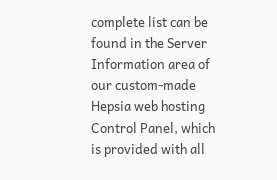complete list can be found in the Server Information area of our custom-made Hepsia web hosting Control Panel, which is provided with all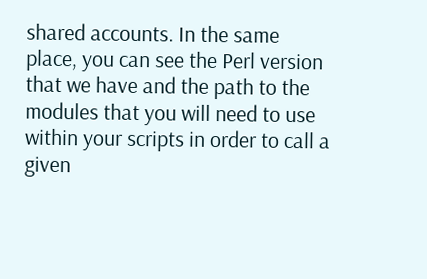shared accounts. In the same place, you can see the Perl version that we have and the path to the modules that you will need to use within your scripts in order to call a given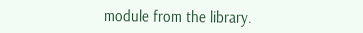module from the library.